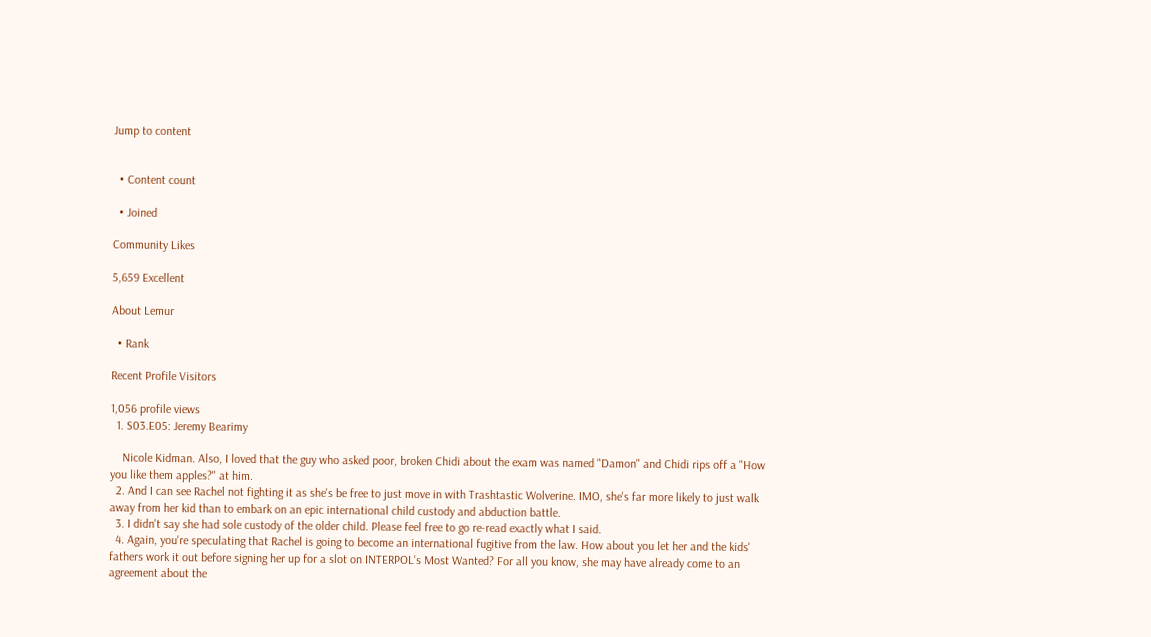Jump to content


  • Content count

  • Joined

Community Likes

5,659 Excellent

About Lemur

  • Rank

Recent Profile Visitors

1,056 profile views
  1. S03.E05: Jeremy Bearimy

    Nicole Kidman. Also, I loved that the guy who asked poor, broken Chidi about the exam was named "Damon" and Chidi rips off a "How you like them apples?" at him.
  2. And I can see Rachel not fighting it as she's be free to just move in with Trashtastic Wolverine. IMO, she's far more likely to just walk away from her kid than to embark on an epic international child custody and abduction battle.
  3. I didn't say she had sole custody of the older child. Please feel free to go re-read exactly what I said.
  4. Again, you're speculating that Rachel is going to become an international fugitive from the law. How about you let her and the kids' fathers work it out before signing her up for a slot on INTERPOL's Most Wanted? For all you know, she may have already come to an agreement about the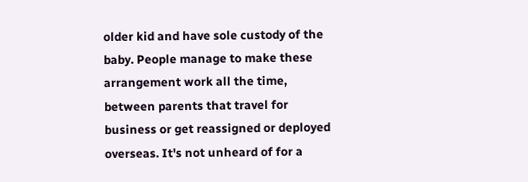older kid and have sole custody of the baby. People manage to make these arrangement work all the time, between parents that travel for business or get reassigned or deployed overseas. It's not unheard of for a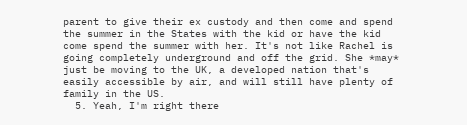parent to give their ex custody and then come and spend the summer in the States with the kid or have the kid come spend the summer with her. It's not like Rachel is going completely underground and off the grid. She *may* just be moving to the UK, a developed nation that's easily accessible by air, and will still have plenty of family in the US.
  5. Yeah, I'm right there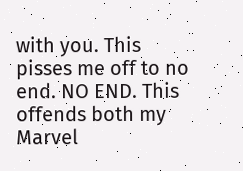with you. This pisses me off to no end. NO END. This offends both my Marvel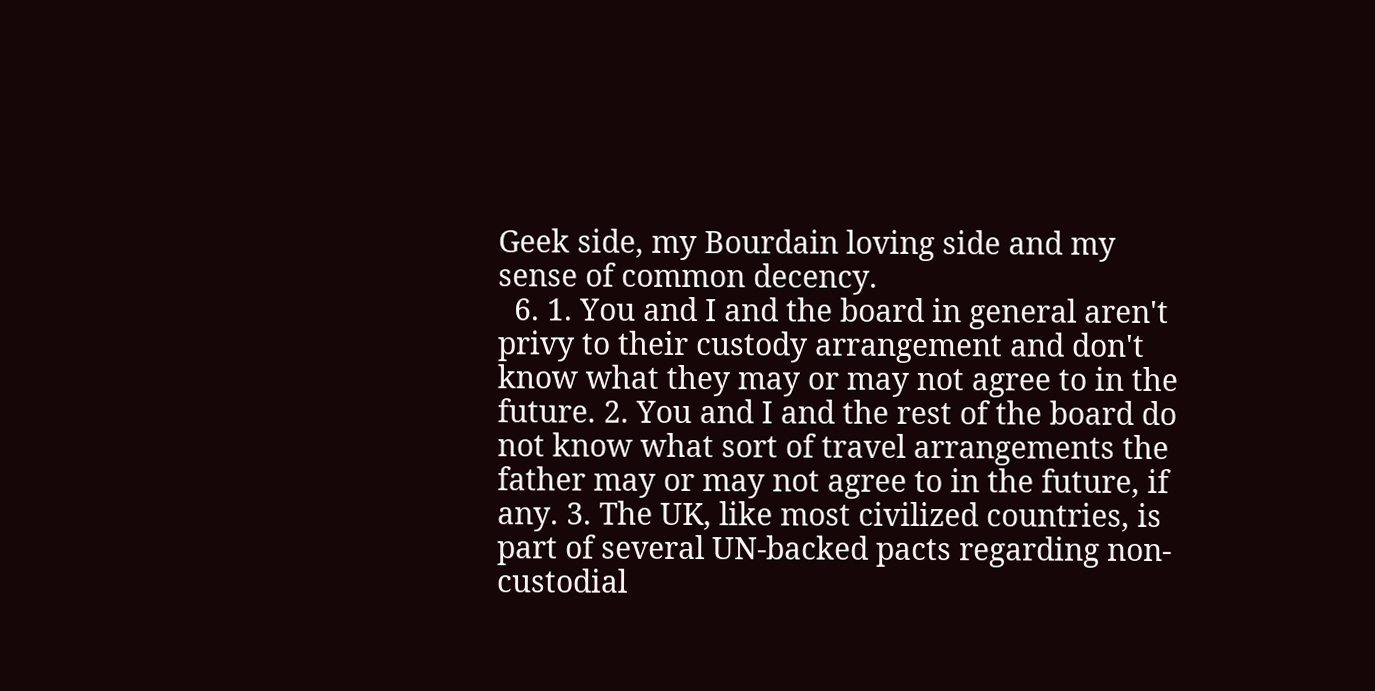Geek side, my Bourdain loving side and my sense of common decency.
  6. 1. You and I and the board in general aren't privy to their custody arrangement and don't know what they may or may not agree to in the future. 2. You and I and the rest of the board do not know what sort of travel arrangements the father may or may not agree to in the future, if any. 3. The UK, like most civilized countries, is part of several UN-backed pacts regarding non-custodial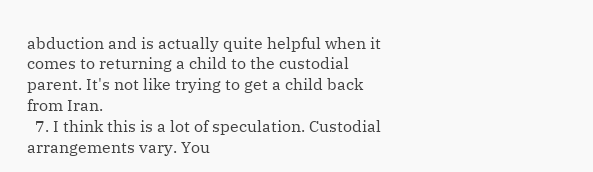abduction and is actually quite helpful when it comes to returning a child to the custodial parent. It's not like trying to get a child back from Iran.
  7. I think this is a lot of speculation. Custodial arrangements vary. You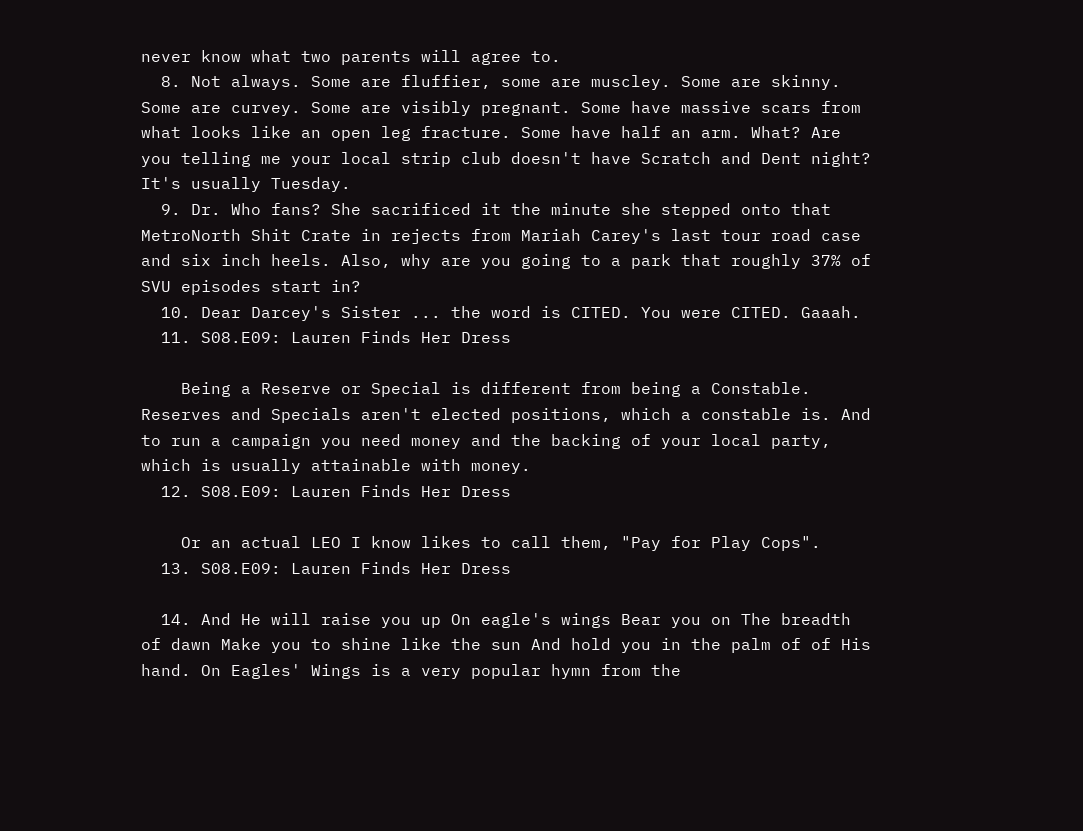never know what two parents will agree to.
  8. Not always. Some are fluffier, some are muscley. Some are skinny. Some are curvey. Some are visibly pregnant. Some have massive scars from what looks like an open leg fracture. Some have half an arm. What? Are you telling me your local strip club doesn't have Scratch and Dent night? It's usually Tuesday.
  9. Dr. Who fans? She sacrificed it the minute she stepped onto that MetroNorth Shit Crate in rejects from Mariah Carey's last tour road case and six inch heels. Also, why are you going to a park that roughly 37% of SVU episodes start in?
  10. Dear Darcey's Sister ... the word is CITED. You were CITED. Gaaah.
  11. S08.E09: Lauren Finds Her Dress

    Being a Reserve or Special is different from being a Constable. Reserves and Specials aren't elected positions, which a constable is. And to run a campaign you need money and the backing of your local party, which is usually attainable with money.
  12. S08.E09: Lauren Finds Her Dress

    Or an actual LEO I know likes to call them, "Pay for Play Cops".
  13. S08.E09: Lauren Finds Her Dress

  14. And He will raise you up On eagle's wings Bear you on The breadth of dawn Make you to shine like the sun And hold you in the palm of of His hand. On Eagles' Wings is a very popular hymn from the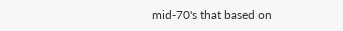mid-70's that based on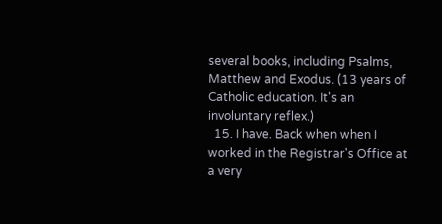several books, including Psalms, Matthew and Exodus. (13 years of Catholic education. It's an involuntary reflex.)
  15. I have. Back when when I worked in the Registrar's Office at a very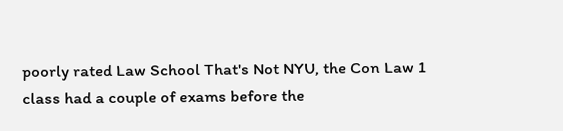poorly rated Law School That's Not NYU, the Con Law 1 class had a couple of exams before the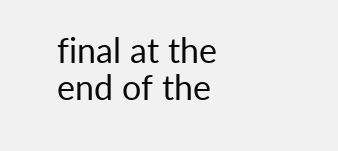final at the end of the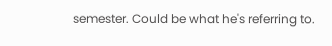semester. Could be what he's referring to.